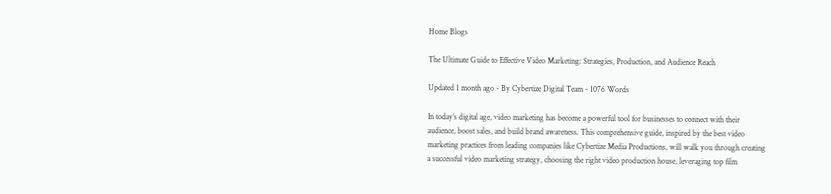Home Blogs

The Ultimate Guide to Effective Video Marketing: Strategies, Production, and Audience Reach

Updated 1 month ago - By Cybertize Digital Team - 1076 Words

In today’s digital age, video marketing has become a powerful tool for businesses to connect with their audience, boost sales, and build brand awareness. This comprehensive guide, inspired by the best video marketing practices from leading companies like Cybertize Media Productions, will walk you through creating a successful video marketing strategy, choosing the right video production house, leveraging top film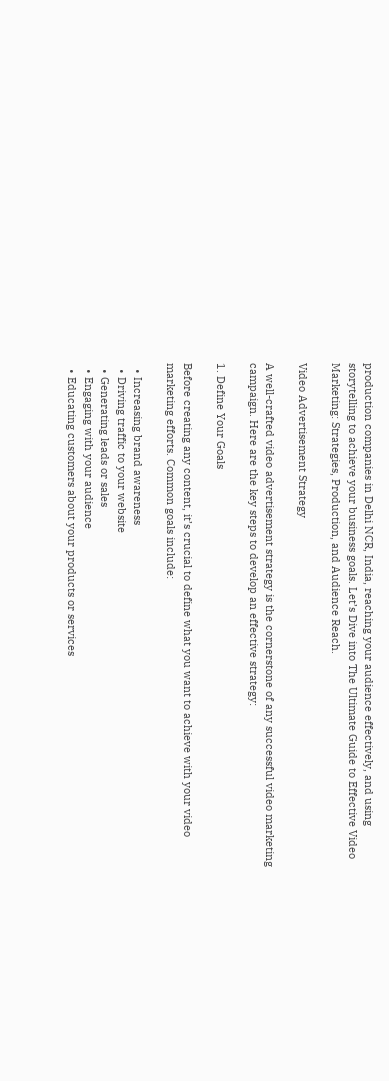production companies in Delhi NCR, India, reaching your audience effectively, and using storytelling to achieve your business goals. Let’s Dive into The Ultimate Guide to Effective Video Marketing: Strategies, Production, and Audience Reach.

Video Advertisement Strategy

A well-crafted video advertisement strategy is the cornerstone of any successful video marketing campaign. Here are the key steps to develop an effective strategy:

1. Define Your Goals

Before creating any content, it’s crucial to define what you want to achieve with your video marketing efforts. Common goals include:

  • Increasing brand awareness
  • Driving traffic to your website
  • Generating leads or sales
  • Engaging with your audience
  • Educating customers about your products or services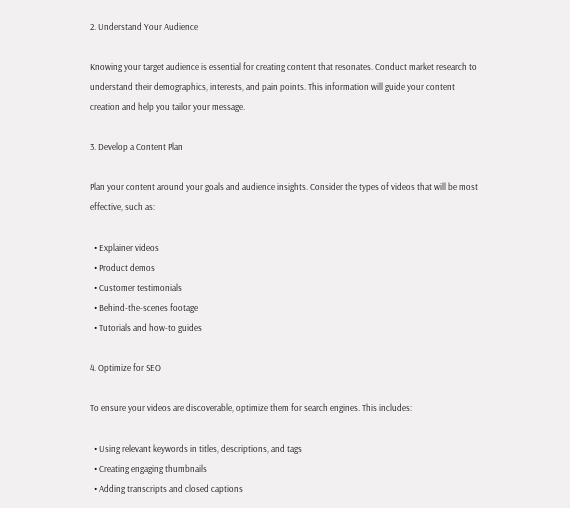2. Understand Your Audience

Knowing your target audience is essential for creating content that resonates. Conduct market research to understand their demographics, interests, and pain points. This information will guide your content creation and help you tailor your message.

3. Develop a Content Plan

Plan your content around your goals and audience insights. Consider the types of videos that will be most effective, such as:

  • Explainer videos
  • Product demos
  • Customer testimonials
  • Behind-the-scenes footage
  • Tutorials and how-to guides

4. Optimize for SEO

To ensure your videos are discoverable, optimize them for search engines. This includes:

  • Using relevant keywords in titles, descriptions, and tags
  • Creating engaging thumbnails
  • Adding transcripts and closed captions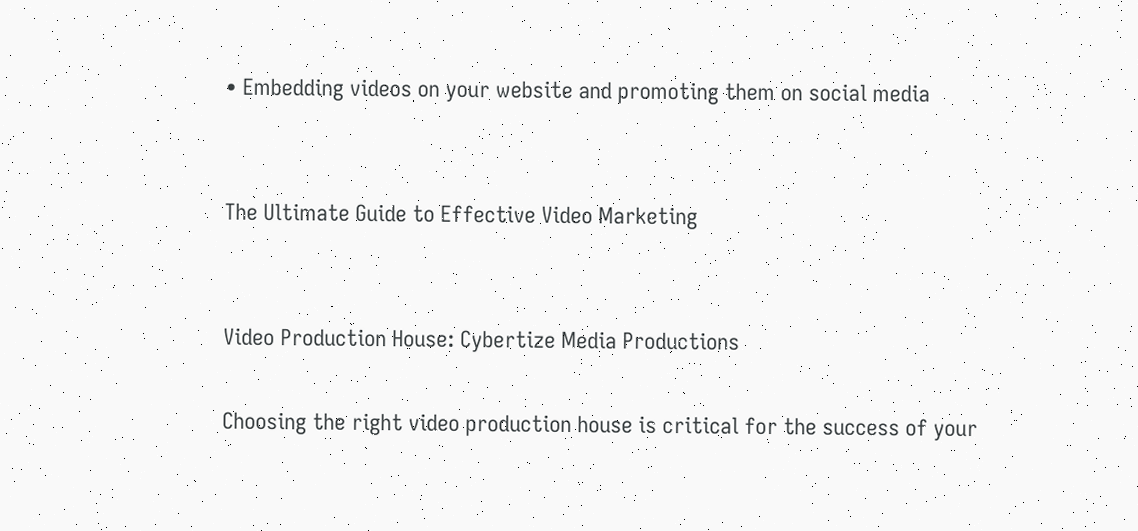• Embedding videos on your website and promoting them on social media


The Ultimate Guide to Effective Video Marketing


Video Production House: Cybertize Media Productions

Choosing the right video production house is critical for the success of your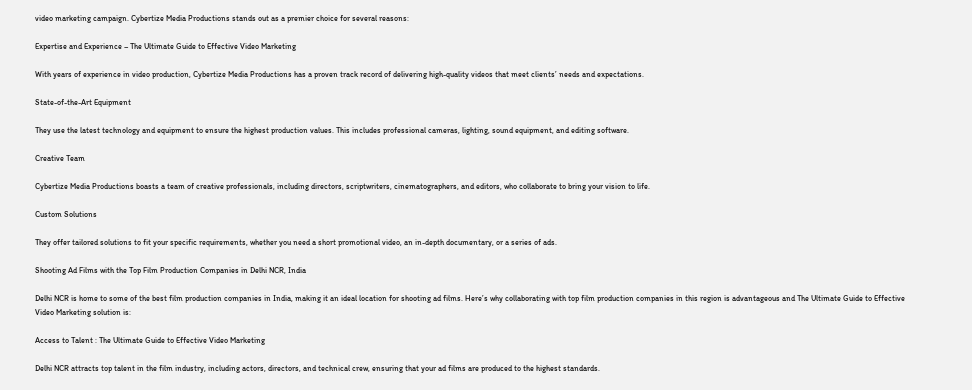video marketing campaign. Cybertize Media Productions stands out as a premier choice for several reasons:

Expertise and Experience – The Ultimate Guide to Effective Video Marketing

With years of experience in video production, Cybertize Media Productions has a proven track record of delivering high-quality videos that meet clients’ needs and expectations.

State-of-the-Art Equipment

They use the latest technology and equipment to ensure the highest production values. This includes professional cameras, lighting, sound equipment, and editing software.

Creative Team

Cybertize Media Productions boasts a team of creative professionals, including directors, scriptwriters, cinematographers, and editors, who collaborate to bring your vision to life.

Custom Solutions

They offer tailored solutions to fit your specific requirements, whether you need a short promotional video, an in-depth documentary, or a series of ads.

Shooting Ad Films with the Top Film Production Companies in Delhi NCR, India

Delhi NCR is home to some of the best film production companies in India, making it an ideal location for shooting ad films. Here’s why collaborating with top film production companies in this region is advantageous and The Ultimate Guide to Effective Video Marketing solution is:

Access to Talent : The Ultimate Guide to Effective Video Marketing

Delhi NCR attracts top talent in the film industry, including actors, directors, and technical crew, ensuring that your ad films are produced to the highest standards.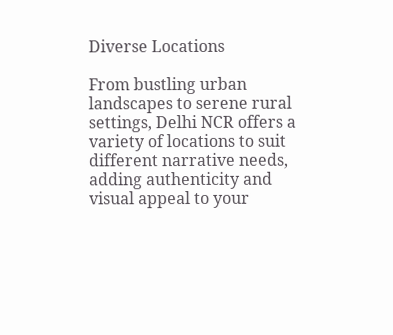Diverse Locations

From bustling urban landscapes to serene rural settings, Delhi NCR offers a variety of locations to suit different narrative needs, adding authenticity and visual appeal to your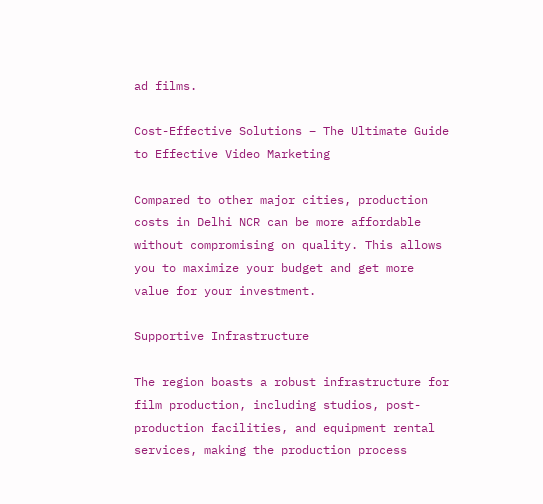ad films.

Cost-Effective Solutions – The Ultimate Guide to Effective Video Marketing

Compared to other major cities, production costs in Delhi NCR can be more affordable without compromising on quality. This allows you to maximize your budget and get more value for your investment.

Supportive Infrastructure

The region boasts a robust infrastructure for film production, including studios, post-production facilities, and equipment rental services, making the production process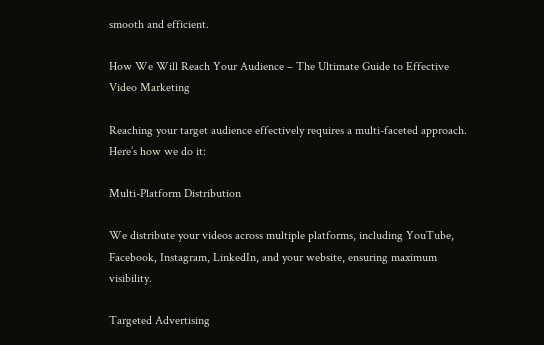smooth and efficient.

How We Will Reach Your Audience – The Ultimate Guide to Effective Video Marketing

Reaching your target audience effectively requires a multi-faceted approach. Here’s how we do it:

Multi-Platform Distribution

We distribute your videos across multiple platforms, including YouTube, Facebook, Instagram, LinkedIn, and your website, ensuring maximum visibility.

Targeted Advertising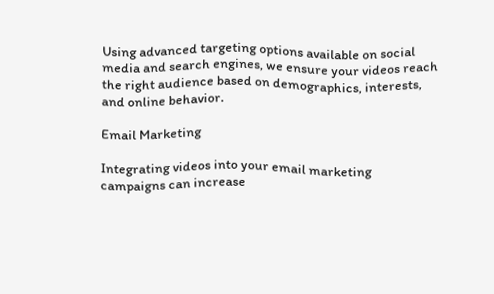Using advanced targeting options available on social media and search engines, we ensure your videos reach the right audience based on demographics, interests, and online behavior.

Email Marketing

Integrating videos into your email marketing campaigns can increase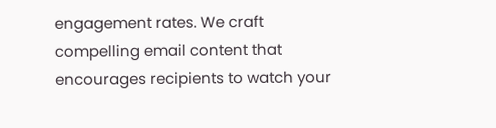engagement rates. We craft compelling email content that encourages recipients to watch your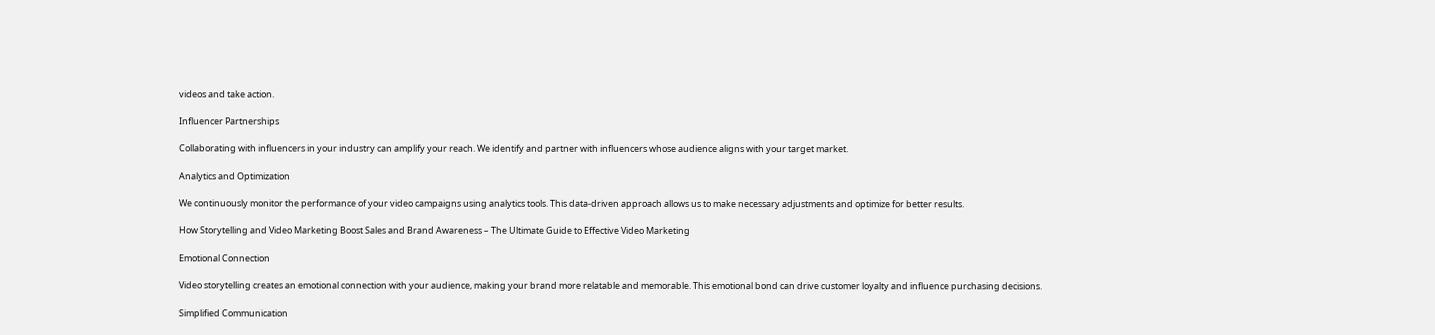videos and take action.

Influencer Partnerships

Collaborating with influencers in your industry can amplify your reach. We identify and partner with influencers whose audience aligns with your target market.

Analytics and Optimization

We continuously monitor the performance of your video campaigns using analytics tools. This data-driven approach allows us to make necessary adjustments and optimize for better results.

How Storytelling and Video Marketing Boost Sales and Brand Awareness – The Ultimate Guide to Effective Video Marketing

Emotional Connection

Video storytelling creates an emotional connection with your audience, making your brand more relatable and memorable. This emotional bond can drive customer loyalty and influence purchasing decisions.

Simplified Communication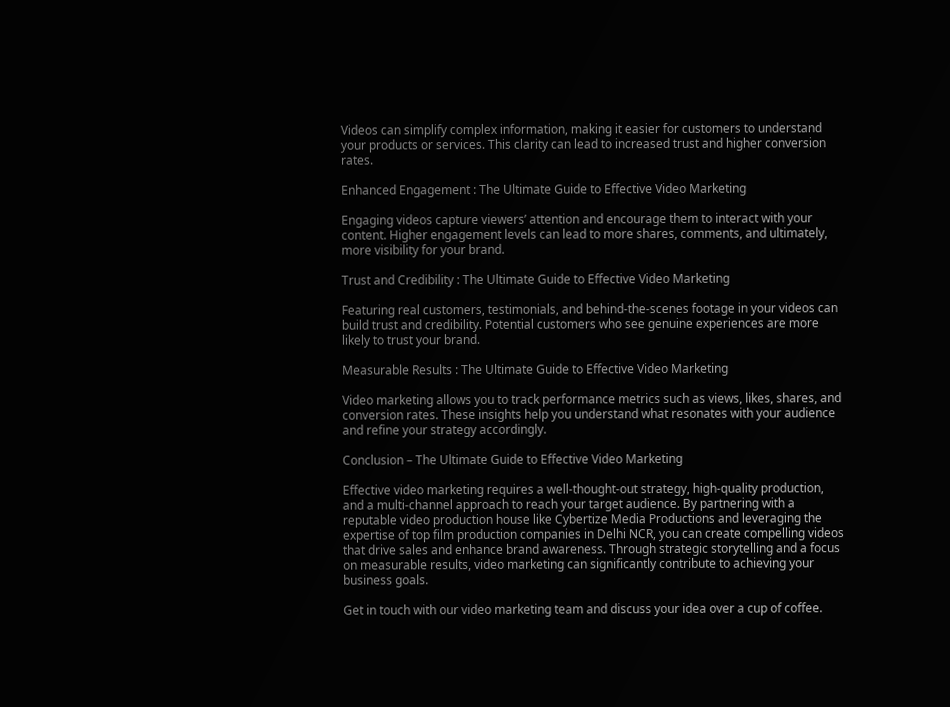Videos can simplify complex information, making it easier for customers to understand your products or services. This clarity can lead to increased trust and higher conversion rates.

Enhanced Engagement : The Ultimate Guide to Effective Video Marketing

Engaging videos capture viewers’ attention and encourage them to interact with your content. Higher engagement levels can lead to more shares, comments, and ultimately, more visibility for your brand.

Trust and Credibility : The Ultimate Guide to Effective Video Marketing

Featuring real customers, testimonials, and behind-the-scenes footage in your videos can build trust and credibility. Potential customers who see genuine experiences are more likely to trust your brand.

Measurable Results : The Ultimate Guide to Effective Video Marketing

Video marketing allows you to track performance metrics such as views, likes, shares, and conversion rates. These insights help you understand what resonates with your audience and refine your strategy accordingly.

Conclusion – The Ultimate Guide to Effective Video Marketing

Effective video marketing requires a well-thought-out strategy, high-quality production, and a multi-channel approach to reach your target audience. By partnering with a reputable video production house like Cybertize Media Productions and leveraging the expertise of top film production companies in Delhi NCR, you can create compelling videos that drive sales and enhance brand awareness. Through strategic storytelling and a focus on measurable results, video marketing can significantly contribute to achieving your business goals.

Get in touch with our video marketing team and discuss your idea over a cup of coffee.